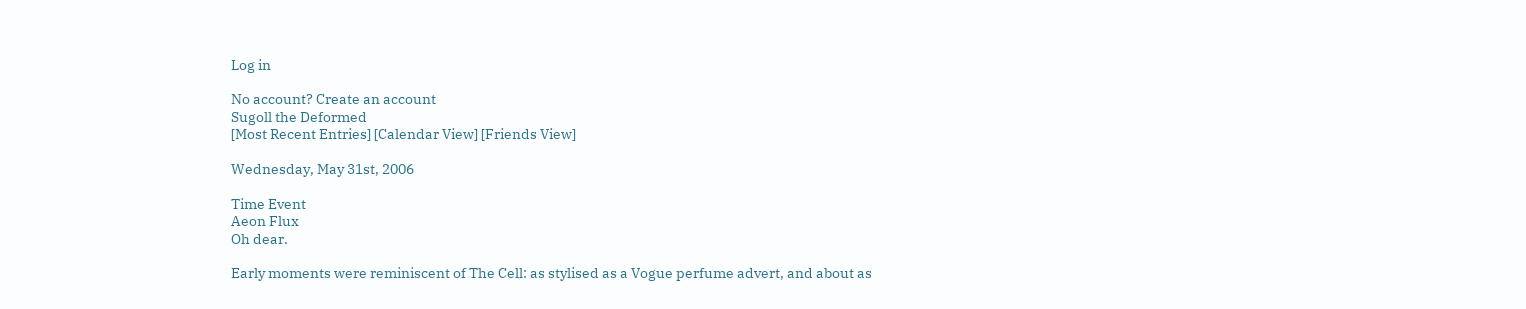Log in

No account? Create an account
Sugoll the Deformed
[Most Recent Entries] [Calendar View] [Friends View]

Wednesday, May 31st, 2006

Time Event
Aeon Flux
Oh dear.

Early moments were reminiscent of The Cell: as stylised as a Vogue perfume advert, and about as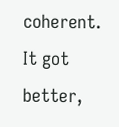coherent. It got better,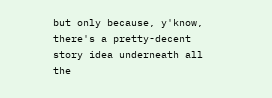but only because, y'know, there's a pretty-decent story idea underneath all the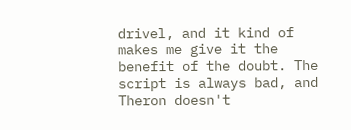drivel, and it kind of makes me give it the benefit of the doubt. The script is always bad, and Theron doesn't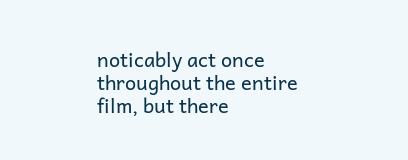noticably act once throughout the entire film, but there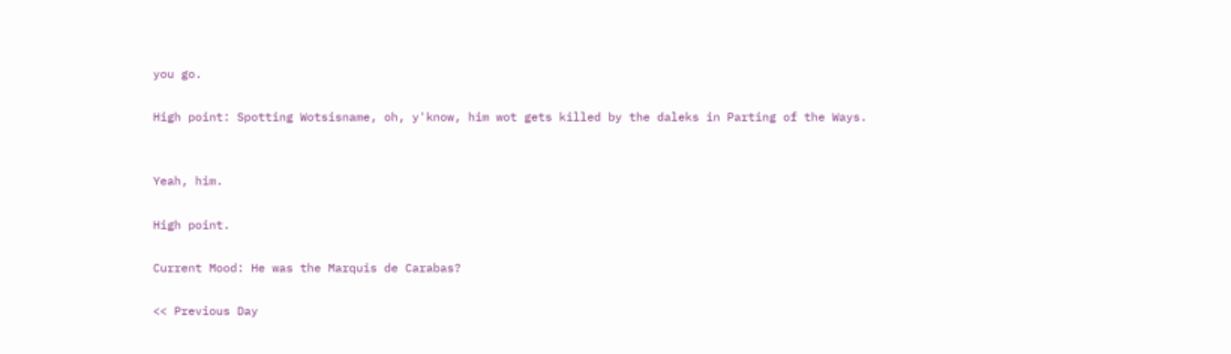you go.

High point: Spotting Wotsisname, oh, y'know, him wot gets killed by the daleks in Parting of the Ways.


Yeah, him.

High point.

Current Mood: He was the Marquis de Carabas?

<< Previous Day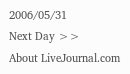2006/05/31
Next Day >>
About LiveJournal.com